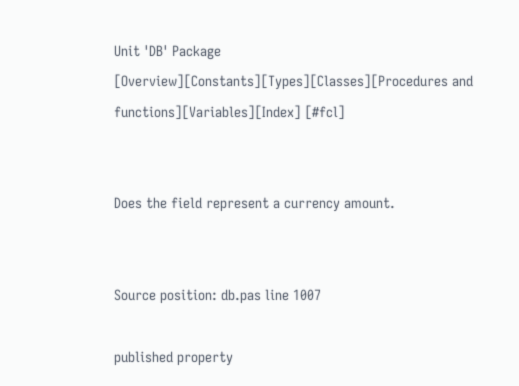Unit 'DB' Package
[Overview][Constants][Types][Classes][Procedures and functions][Variables][Index] [#fcl]


Does the field represent a currency amount.


Source position: db.pas line 1007

published property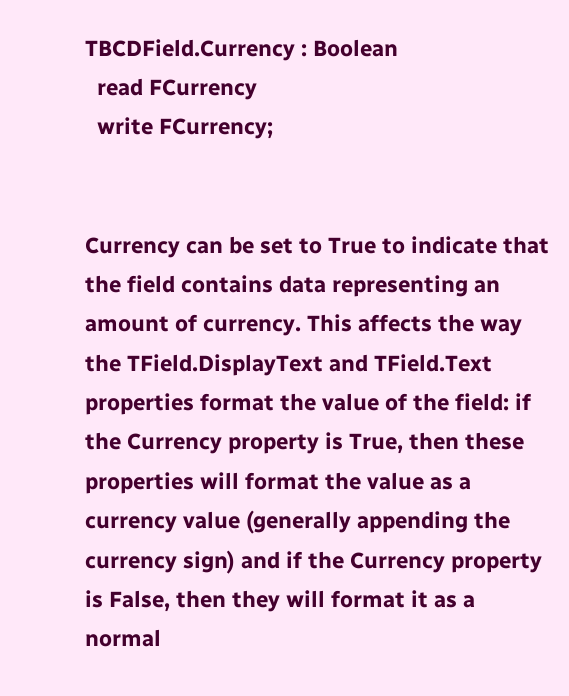TBCDField.Currency : Boolean
  read FCurrency
  write FCurrency;


Currency can be set to True to indicate that the field contains data representing an amount of currency. This affects the way the TField.DisplayText and TField.Text properties format the value of the field: if the Currency property is True, then these properties will format the value as a currency value (generally appending the currency sign) and if the Currency property is False, then they will format it as a normal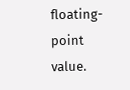floating-point value.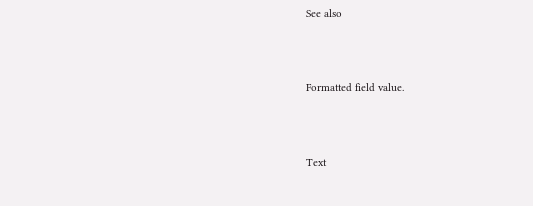See also



Formatted field value.



Text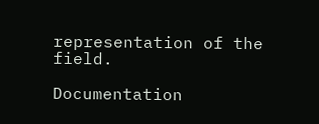representation of the field.

Documentation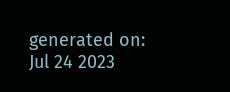generated on: Jul 24 2023